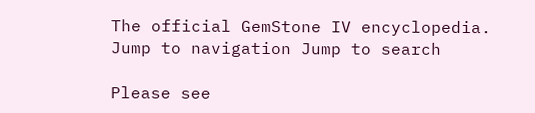The official GemStone IV encyclopedia.
Jump to navigation Jump to search

Please see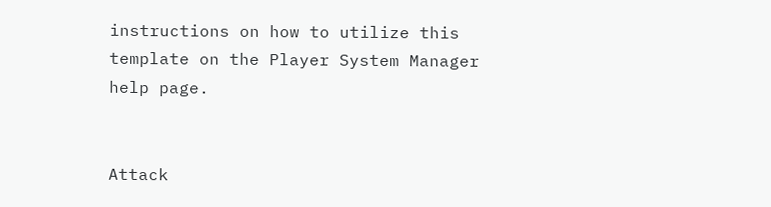instructions on how to utilize this template on the Player System Manager help page.


Attack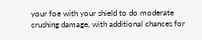your foe with your shield to do moderate crushing damage, with additional chances for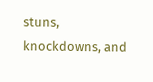stuns, knockdowns, and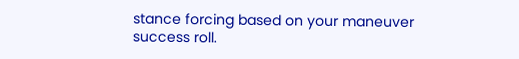stance forcing based on your maneuver success roll.